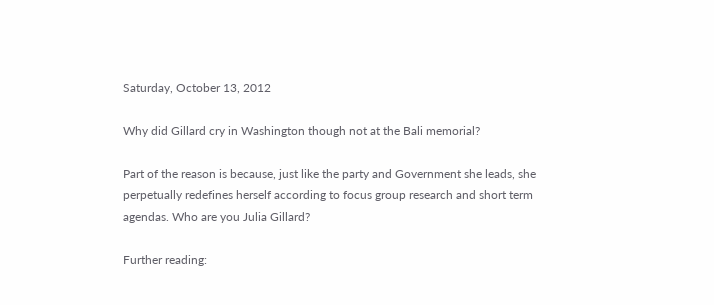Saturday, October 13, 2012

Why did Gillard cry in Washington though not at the Bali memorial?

Part of the reason is because, just like the party and Government she leads, she perpetually redefines herself according to focus group research and short term agendas. Who are you Julia Gillard?

Further reading: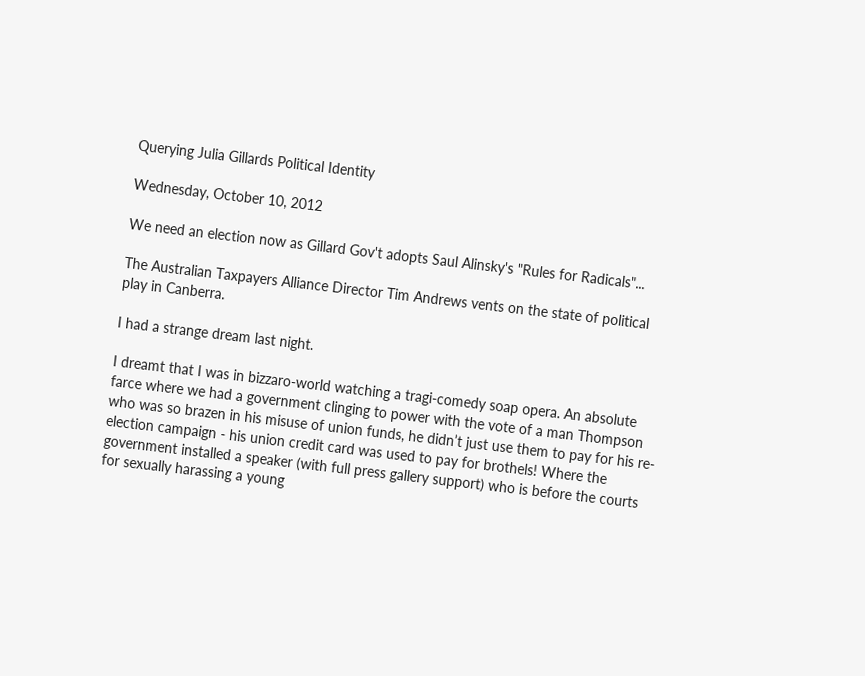Querying Julia Gillards Political Identity

Wednesday, October 10, 2012

We need an election now as Gillard Gov't adopts Saul Alinsky's "Rules for Radicals"...

The Australian Taxpayers Alliance Director Tim Andrews vents on the state of political play in Canberra.

I had a strange dream last night.

I dreamt that I was in bizzaro-world watching a tragi-comedy soap opera. An absolute farce where we had a government clinging to power with the vote of a man Thompson who was so brazen in his misuse of union funds, he didn’t just use them to pay for his re-election campaign - his union credit card was used to pay for brothels! Where the government installed a speaker (with full press gallery support) who is before the courts for sexually harassing a young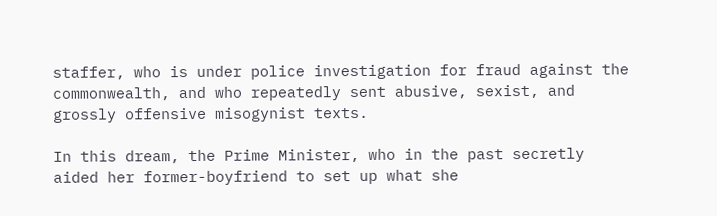staffer, who is under police investigation for fraud against the commonwealth, and who repeatedly sent abusive, sexist, and grossly offensive misogynist texts.

In this dream, the Prime Minister, who in the past secretly aided her former-boyfriend to set up what she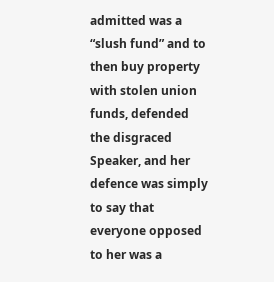admitted was a “slush fund” and to then buy property with stolen union funds, defended the disgraced Speaker, and her defence was simply to say that everyone opposed to her was a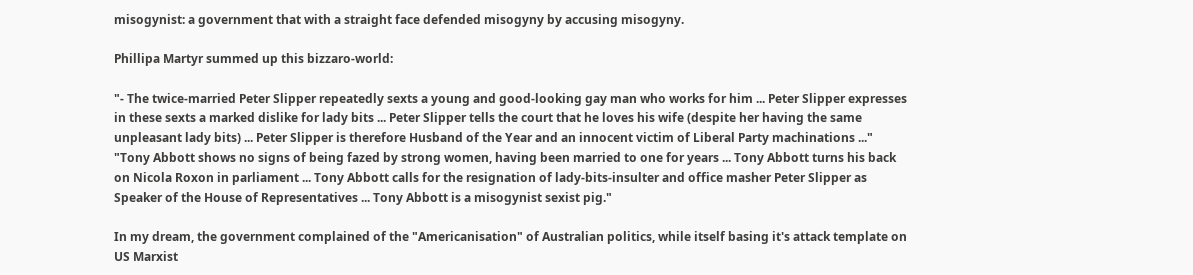misogynist: a government that with a straight face defended misogyny by accusing misogyny.

Phillipa Martyr summed up this bizzaro-world:

"- The twice-married Peter Slipper repeatedly sexts a young and good-looking gay man who works for him ... Peter Slipper expresses in these sexts a marked dislike for lady bits ... Peter Slipper tells the court that he loves his wife (despite her having the same unpleasant lady bits) ... Peter Slipper is therefore Husband of the Year and an innocent victim of Liberal Party machinations ..."
"Tony Abbott shows no signs of being fazed by strong women, having been married to one for years ... Tony Abbott turns his back on Nicola Roxon in parliament ... Tony Abbott calls for the resignation of lady-bits-insulter and office masher Peter Slipper as Speaker of the House of Representatives ... Tony Abbott is a misogynist sexist pig."

In my dream, the government complained of the "Americanisation" of Australian politics, while itself basing it's attack template on US Marxist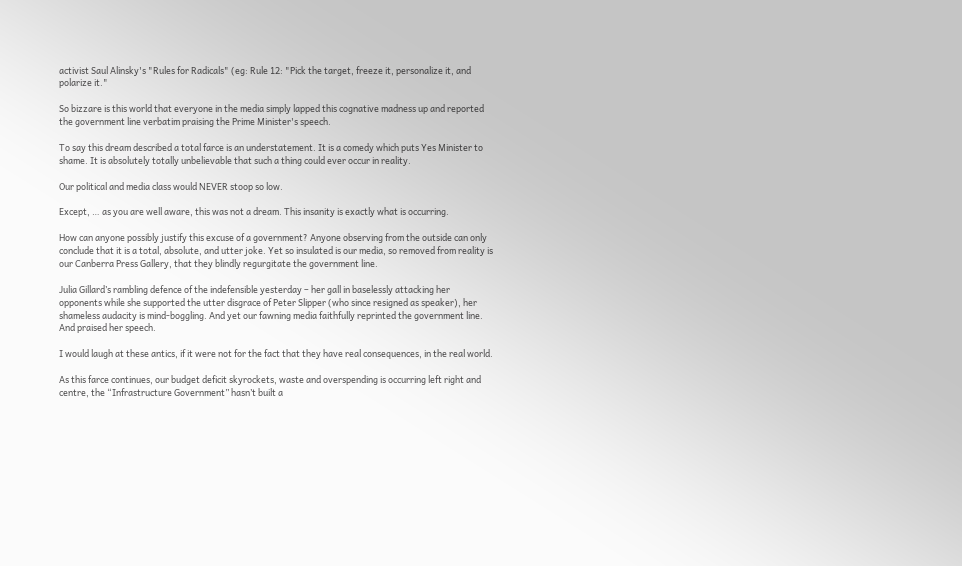activist Saul Alinsky's "Rules for Radicals" (eg: Rule 12: "Pick the target, freeze it, personalize it, and polarize it."

So bizzare is this world that everyone in the media simply lapped this cognative madness up and reported the government line verbatim praising the Prime Minister's speech.

To say this dream described a total farce is an understatement. It is a comedy which puts Yes Minister to shame. It is absolutely totally unbelievable that such a thing could ever occur in reality.

Our political and media class would NEVER stoop so low.

Except, … as you are well aware, this was not a dream. This insanity is exactly what is occurring.

How can anyone possibly justify this excuse of a government? Anyone observing from the outside can only conclude that it is a total, absolute, and utter joke. Yet so insulated is our media, so removed from reality is our Canberra Press Gallery, that they blindly regurgitate the government line.

Julia Gillard’s rambling defence of the indefensible yesterday – her gall in baselessly attacking her opponents while she supported the utter disgrace of Peter Slipper (who since resigned as speaker), her shameless audacity is mind-boggling. And yet our fawning media faithfully reprinted the government line. And praised her speech.

I would laugh at these antics, if it were not for the fact that they have real consequences, in the real world.

As this farce continues, our budget deficit skyrockets, waste and overspending is occurring left right and centre, the “Infrastructure Government” hasn’t built a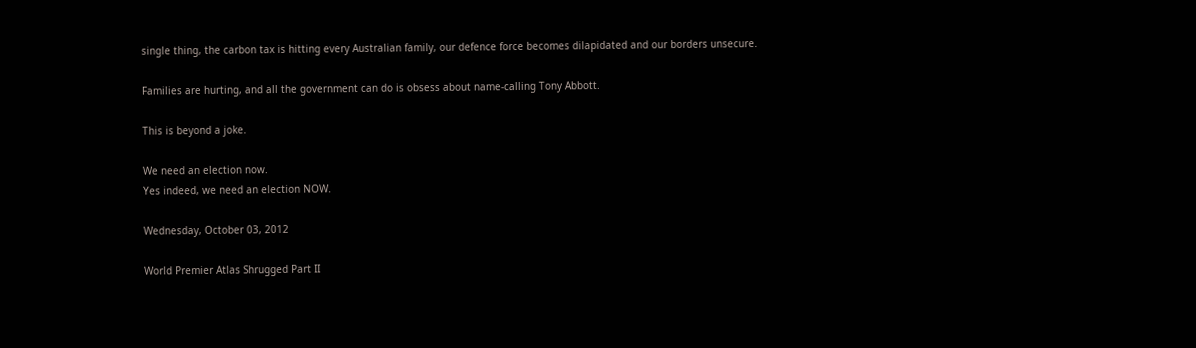single thing, the carbon tax is hitting every Australian family, our defence force becomes dilapidated and our borders unsecure.

Families are hurting, and all the government can do is obsess about name-calling Tony Abbott.

This is beyond a joke.

We need an election now.
Yes indeed, we need an election NOW.

Wednesday, October 03, 2012

World Premier Atlas Shrugged Part II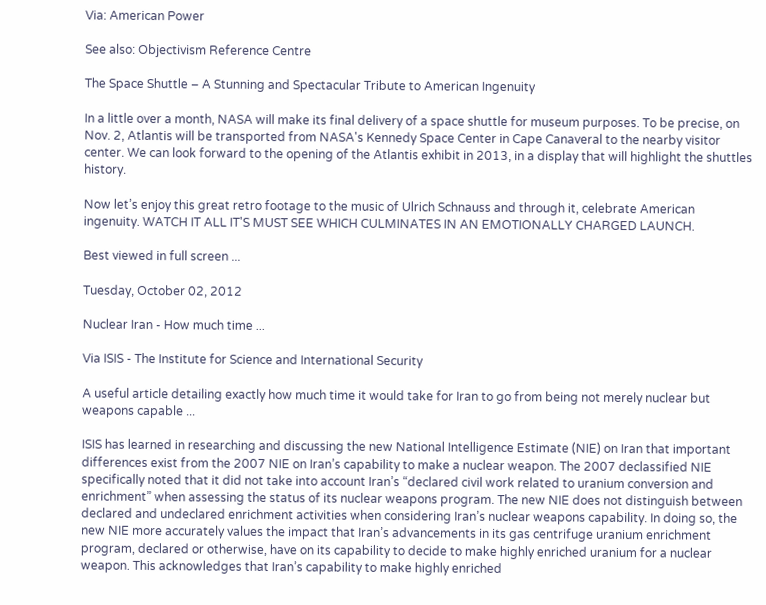Via: American Power

See also: Objectivism Reference Centre

The Space Shuttle – A Stunning and Spectacular Tribute to American Ingenuity

In a little over a month, NASA will make its final delivery of a space shuttle for museum purposes. To be precise, on Nov. 2, Atlantis will be transported from NASA's Kennedy Space Center in Cape Canaveral to the nearby visitor center. We can look forward to the opening of the Atlantis exhibit in 2013, in a display that will highlight the shuttles history.

Now let’s enjoy this great retro footage to the music of Ulrich Schnauss and through it, celebrate American ingenuity. WATCH IT ALL IT'S MUST SEE WHICH CULMINATES IN AN EMOTIONALLY CHARGED LAUNCH.

Best viewed in full screen ...

Tuesday, October 02, 2012

Nuclear Iran - How much time ...

Via ISIS - The Institute for Science and International Security

A useful article detailing exactly how much time it would take for Iran to go from being not merely nuclear but weapons capable ...

ISIS has learned in researching and discussing the new National Intelligence Estimate (NIE) on Iran that important differences exist from the 2007 NIE on Iran’s capability to make a nuclear weapon. The 2007 declassified NIE specifically noted that it did not take into account Iran’s “declared civil work related to uranium conversion and enrichment” when assessing the status of its nuclear weapons program. The new NIE does not distinguish between declared and undeclared enrichment activities when considering Iran’s nuclear weapons capability. In doing so, the new NIE more accurately values the impact that Iran’s advancements in its gas centrifuge uranium enrichment program, declared or otherwise, have on its capability to decide to make highly enriched uranium for a nuclear weapon. This acknowledges that Iran’s capability to make highly enriched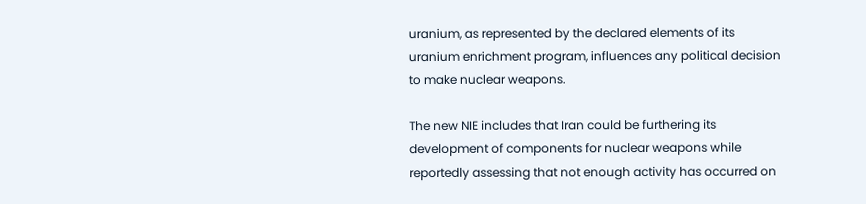uranium, as represented by the declared elements of its uranium enrichment program, influences any political decision to make nuclear weapons.

The new NIE includes that Iran could be furthering its development of components for nuclear weapons while reportedly assessing that not enough activity has occurred on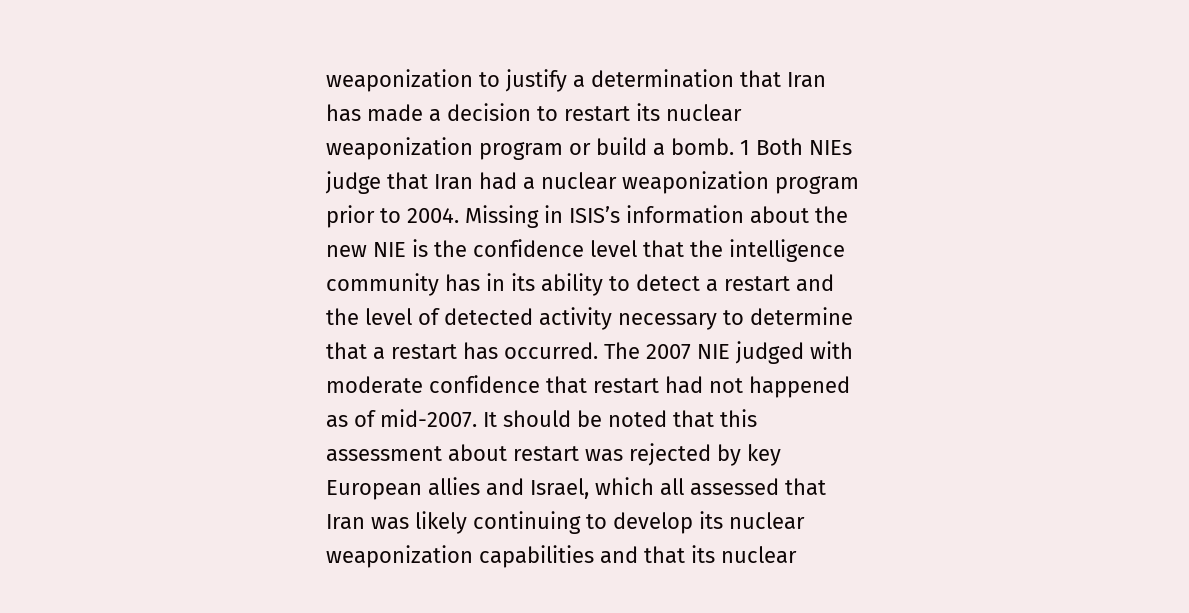weaponization to justify a determination that Iran has made a decision to restart its nuclear weaponization program or build a bomb. 1 Both NIEs judge that Iran had a nuclear weaponization program prior to 2004. Missing in ISIS’s information about the new NIE is the confidence level that the intelligence community has in its ability to detect a restart and the level of detected activity necessary to determine that a restart has occurred. The 2007 NIE judged with moderate confidence that restart had not happened as of mid-2007. It should be noted that this assessment about restart was rejected by key European allies and Israel, which all assessed that Iran was likely continuing to develop its nuclear weaponization capabilities and that its nuclear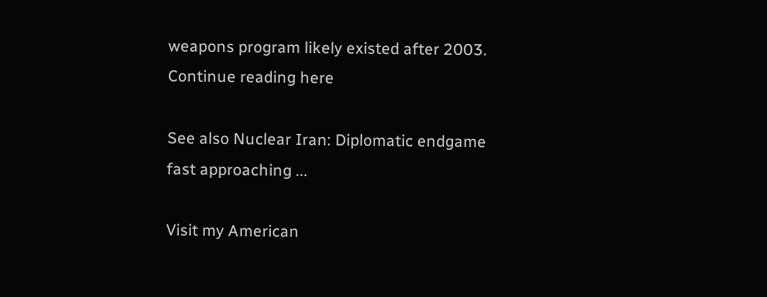weapons program likely existed after 2003.
Continue reading here

See also Nuclear Iran: Diplomatic endgame fast approaching ...

Visit my American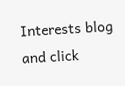Interests blog and click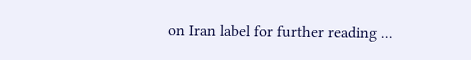on Iran label for further reading ...